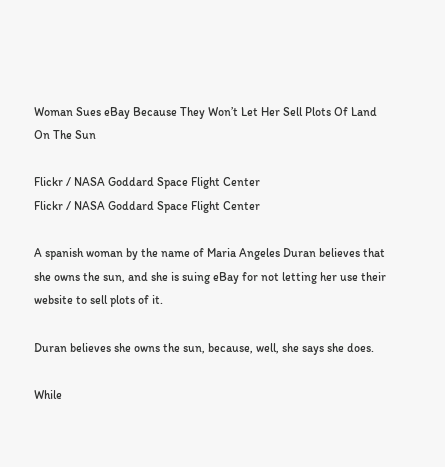Woman Sues eBay Because They Won’t Let Her Sell Plots Of Land On The Sun

Flickr / NASA Goddard Space Flight Center
Flickr / NASA Goddard Space Flight Center

A spanish woman by the name of Maria Angeles Duran believes that she owns the sun, and she is suing eBay for not letting her use their website to sell plots of it.

Duran believes she owns the sun, because, well, she says she does.

While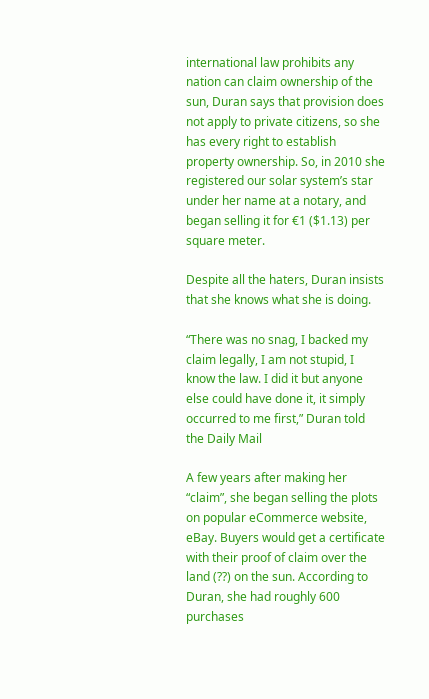international law prohibits any nation can claim ownership of the sun, Duran says that provision does not apply to private citizens, so she has every right to establish property ownership. So, in 2010 she registered our solar system’s star under her name at a notary, and began selling it for €1 ($1.13) per square meter.

Despite all the haters, Duran insists that she knows what she is doing.

“There was no snag, I backed my claim legally, I am not stupid, I know the law. I did it but anyone else could have done it, it simply occurred to me first,” Duran told the Daily Mail

A few years after making her “claim”, she began selling the plots on popular eCommerce website, eBay. Buyers would get a certificate with their proof of claim over the land (??) on the sun. According to Duran, she had roughly 600 purchases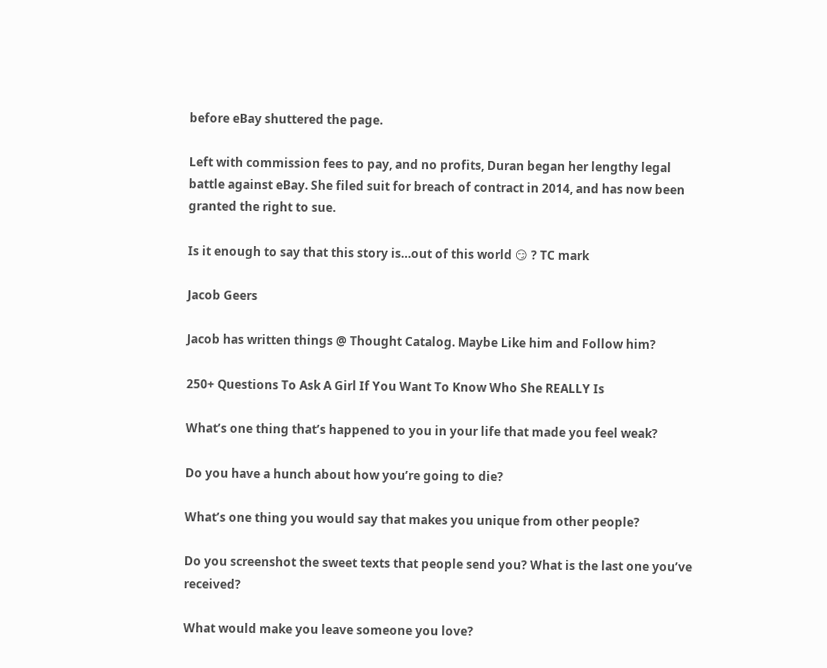before eBay shuttered the page.

Left with commission fees to pay, and no profits, Duran began her lengthy legal battle against eBay. She filed suit for breach of contract in 2014, and has now been granted the right to sue.

Is it enough to say that this story is…out of this world 😏 ? TC mark

Jacob Geers

Jacob has written things @ Thought Catalog. Maybe Like him and Follow him?

250+ Questions To Ask A Girl If You Want To Know Who She REALLY Is

What’s one thing that’s happened to you in your life that made you feel weak?

Do you have a hunch about how you’re going to die?

What’s one thing you would say that makes you unique from other people?

Do you screenshot the sweet texts that people send you? What is the last one you’ve received?

What would make you leave someone you love?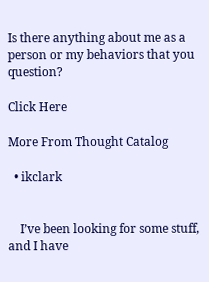Is there anything about me as a person or my behaviors that you question?

Click Here

More From Thought Catalog

  • ikclark


    I’ve been looking for some stuff, and I have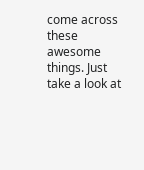come across these awesome things. Just take a look at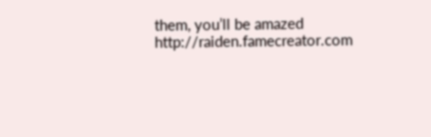them, you’ll be amazed http://raiden.famecreator.com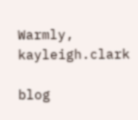Warmly, kayleigh.clark

blog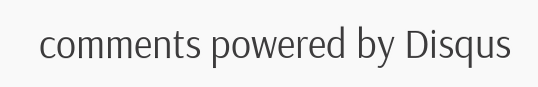comments powered by Disqus